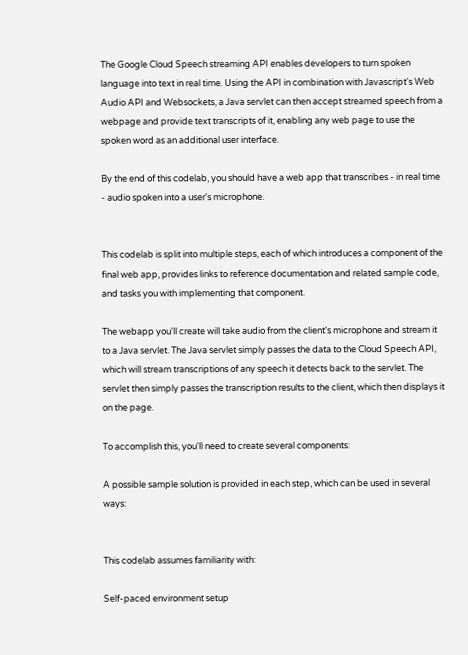The Google Cloud Speech streaming API enables developers to turn spoken language into text in real time. Using the API in combination with Javascript's Web Audio API and Websockets, a Java servlet can then accept streamed speech from a webpage and provide text transcripts of it, enabling any web page to use the spoken word as an additional user interface.

By the end of this codelab, you should have a web app that transcribes - in real time - audio spoken into a user's microphone.


This codelab is split into multiple steps, each of which introduces a component of the final web app, provides links to reference documentation and related sample code, and tasks you with implementing that component.

The webapp you'll create will take audio from the client's microphone and stream it to a Java servlet. The Java servlet simply passes the data to the Cloud Speech API, which will stream transcriptions of any speech it detects back to the servlet. The servlet then simply passes the transcription results to the client, which then displays it on the page.

To accomplish this, you'll need to create several components:

A possible sample solution is provided in each step, which can be used in several ways:


This codelab assumes familiarity with:

Self-paced environment setup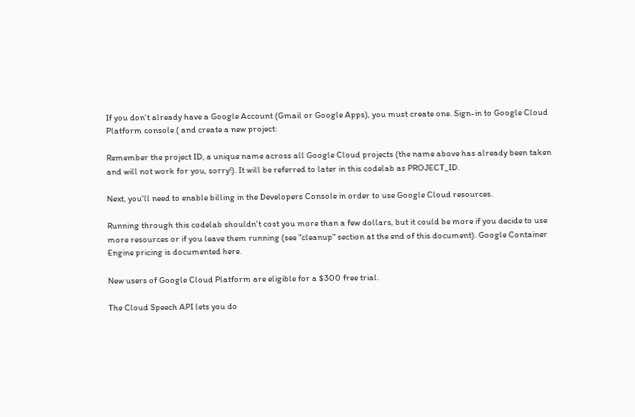If you don't already have a Google Account (Gmail or Google Apps), you must create one. Sign-in to Google Cloud Platform console ( and create a new project:

Remember the project ID, a unique name across all Google Cloud projects (the name above has already been taken and will not work for you, sorry!). It will be referred to later in this codelab as PROJECT_ID.

Next, you'll need to enable billing in the Developers Console in order to use Google Cloud resources.

Running through this codelab shouldn't cost you more than a few dollars, but it could be more if you decide to use more resources or if you leave them running (see "cleanup" section at the end of this document). Google Container Engine pricing is documented here.

New users of Google Cloud Platform are eligible for a $300 free trial.

The Cloud Speech API lets you do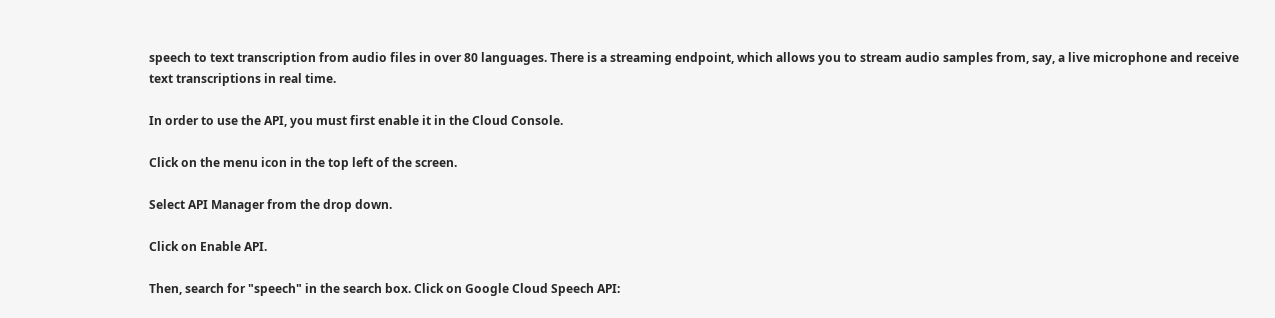speech to text transcription from audio files in over 80 languages. There is a streaming endpoint, which allows you to stream audio samples from, say, a live microphone and receive text transcriptions in real time.

In order to use the API, you must first enable it in the Cloud Console.

Click on the menu icon in the top left of the screen.

Select API Manager from the drop down.

Click on Enable API.

Then, search for "speech" in the search box. Click on Google Cloud Speech API: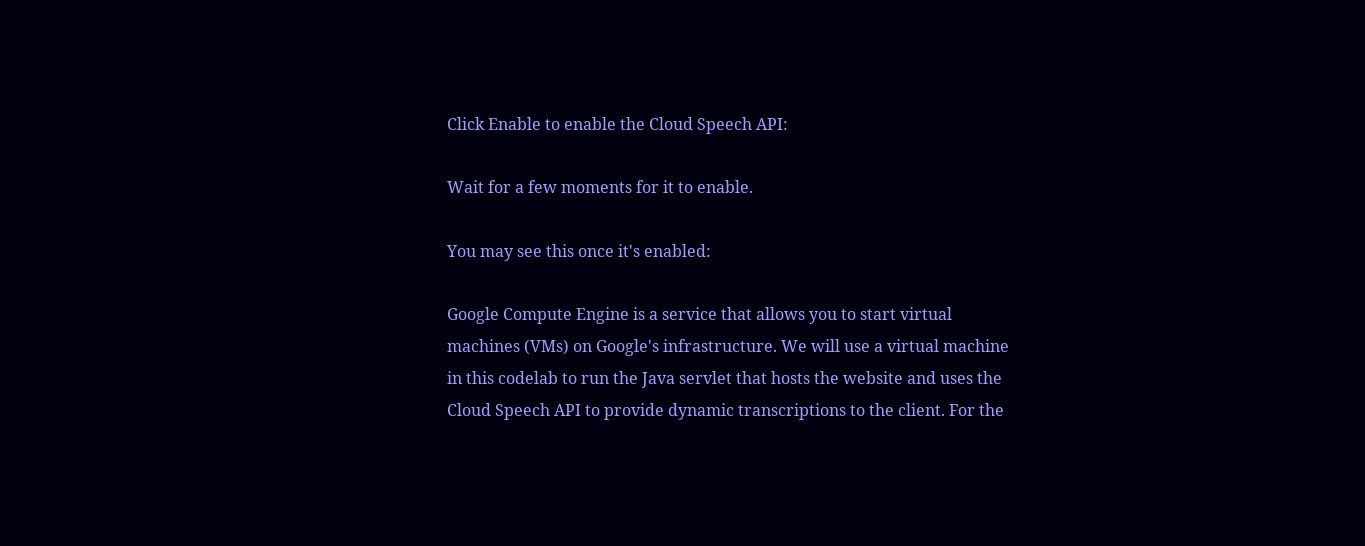Click Enable to enable the Cloud Speech API:

Wait for a few moments for it to enable.

You may see this once it's enabled:

Google Compute Engine is a service that allows you to start virtual machines (VMs) on Google's infrastructure. We will use a virtual machine in this codelab to run the Java servlet that hosts the website and uses the Cloud Speech API to provide dynamic transcriptions to the client. For the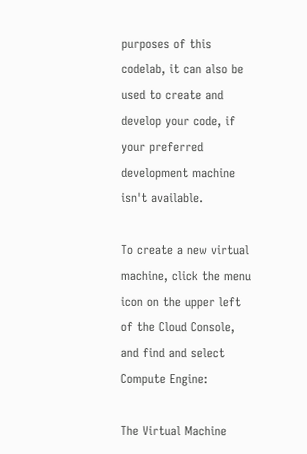purposes of this codelab, it can also be used to create and develop your code, if your preferred development machine isn't available.

To create a new virtual machine, click the menu icon on the upper left of the Cloud Console, and find and select Compute Engine:

The Virtual Machine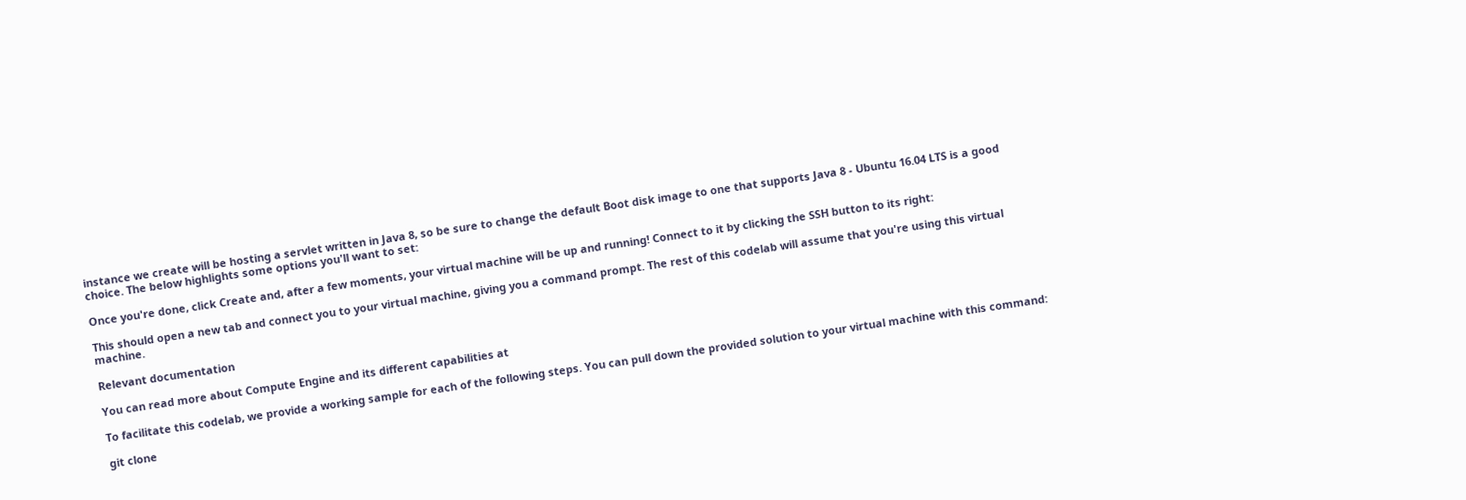instance we create will be hosting a servlet written in Java 8, so be sure to change the default Boot disk image to one that supports Java 8 - Ubuntu 16.04 LTS is a good choice. The below highlights some options you'll want to set:

Once you're done, click Create and, after a few moments, your virtual machine will be up and running! Connect to it by clicking the SSH button to its right:

This should open a new tab and connect you to your virtual machine, giving you a command prompt. The rest of this codelab will assume that you're using this virtual machine.

Relevant documentation

You can read more about Compute Engine and its different capabilities at

To facilitate this codelab, we provide a working sample for each of the following steps. You can pull down the provided solution to your virtual machine with this command:

git clone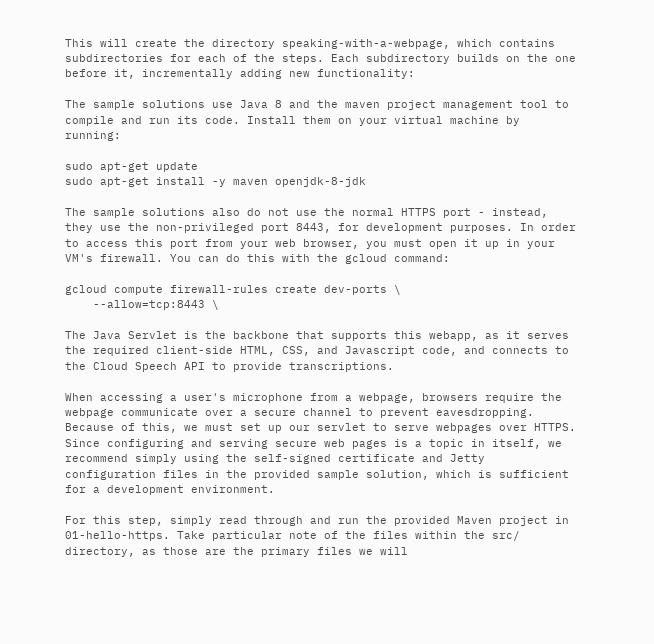This will create the directory speaking-with-a-webpage, which contains subdirectories for each of the steps. Each subdirectory builds on the one before it, incrementally adding new functionality:

The sample solutions use Java 8 and the maven project management tool to compile and run its code. Install them on your virtual machine by running:

sudo apt-get update
sudo apt-get install -y maven openjdk-8-jdk

The sample solutions also do not use the normal HTTPS port - instead, they use the non-privileged port 8443, for development purposes. In order to access this port from your web browser, you must open it up in your VM's firewall. You can do this with the gcloud command:

gcloud compute firewall-rules create dev-ports \
    --allow=tcp:8443 \

The Java Servlet is the backbone that supports this webapp, as it serves the required client-side HTML, CSS, and Javascript code, and connects to the Cloud Speech API to provide transcriptions.

When accessing a user's microphone from a webpage, browsers require the webpage communicate over a secure channel to prevent eavesdropping. Because of this, we must set up our servlet to serve webpages over HTTPS. Since configuring and serving secure web pages is a topic in itself, we recommend simply using the self-signed certificate and Jetty configuration files in the provided sample solution, which is sufficient for a development environment.

For this step, simply read through and run the provided Maven project in 01-hello-https. Take particular note of the files within the src/ directory, as those are the primary files we will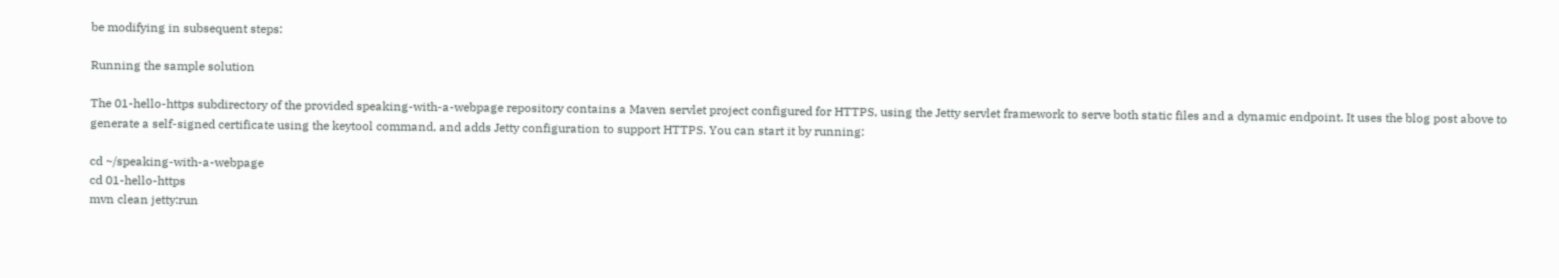be modifying in subsequent steps:

Running the sample solution

The 01-hello-https subdirectory of the provided speaking-with-a-webpage repository contains a Maven servlet project configured for HTTPS, using the Jetty servlet framework to serve both static files and a dynamic endpoint. It uses the blog post above to generate a self-signed certificate using the keytool command, and adds Jetty configuration to support HTTPS. You can start it by running:

cd ~/speaking-with-a-webpage
cd 01-hello-https
mvn clean jetty:run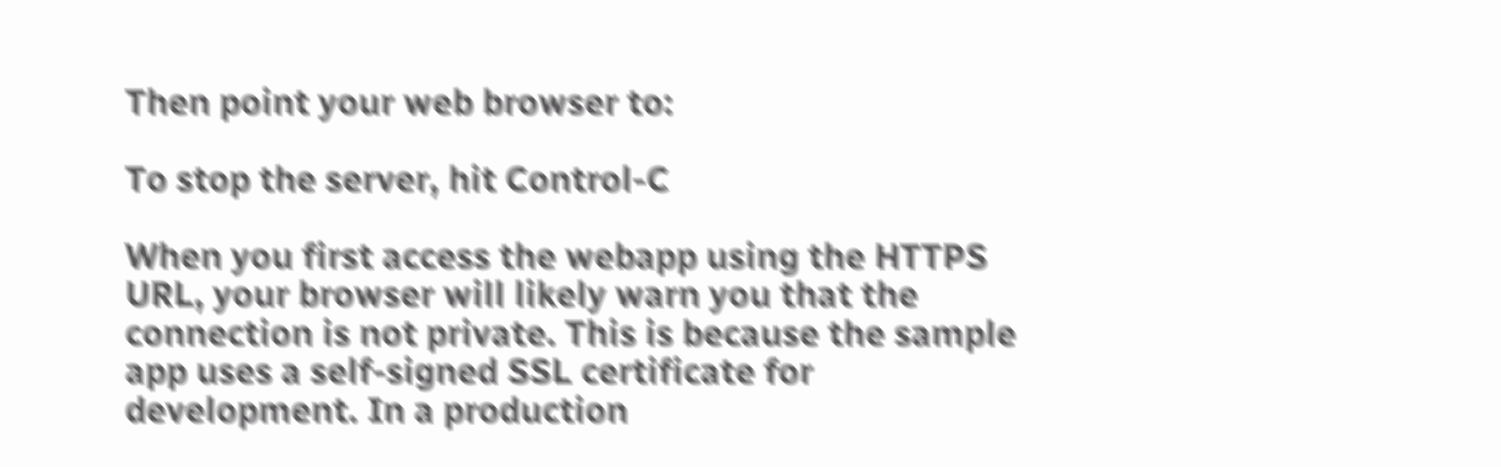Then point your web browser to:

To stop the server, hit Control-C

When you first access the webapp using the HTTPS URL, your browser will likely warn you that the connection is not private. This is because the sample app uses a self-signed SSL certificate for development. In a production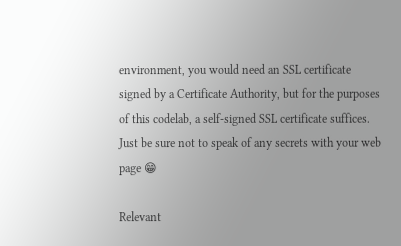environment, you would need an SSL certificate signed by a Certificate Authority, but for the purposes of this codelab, a self-signed SSL certificate suffices. Just be sure not to speak of any secrets with your web page 😁

Relevant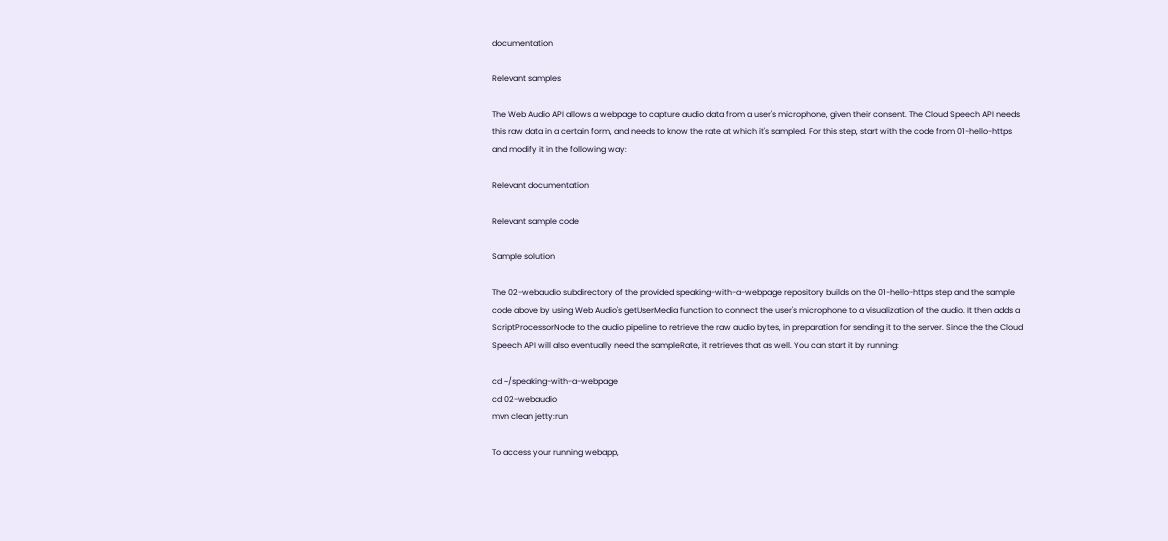documentation

Relevant samples

The Web Audio API allows a webpage to capture audio data from a user's microphone, given their consent. The Cloud Speech API needs this raw data in a certain form, and needs to know the rate at which it's sampled. For this step, start with the code from 01-hello-https and modify it in the following way:

Relevant documentation

Relevant sample code

Sample solution

The 02-webaudio subdirectory of the provided speaking-with-a-webpage repository builds on the 01-hello-https step and the sample code above by using Web Audio's getUserMedia function to connect the user's microphone to a visualization of the audio. It then adds a ScriptProcessorNode to the audio pipeline to retrieve the raw audio bytes, in preparation for sending it to the server. Since the the Cloud Speech API will also eventually need the sampleRate, it retrieves that as well. You can start it by running:

cd ~/speaking-with-a-webpage
cd 02-webaudio
mvn clean jetty:run

To access your running webapp,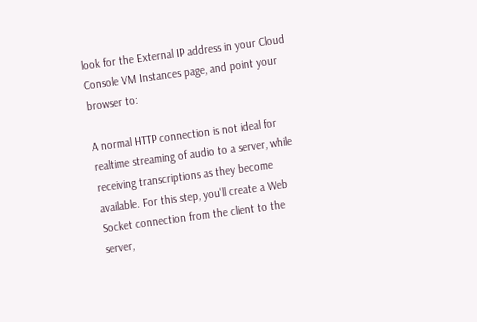look for the External IP address in your Cloud Console VM Instances page, and point your browser to:

A normal HTTP connection is not ideal for realtime streaming of audio to a server, while receiving transcriptions as they become available. For this step, you'll create a Web Socket connection from the client to the server,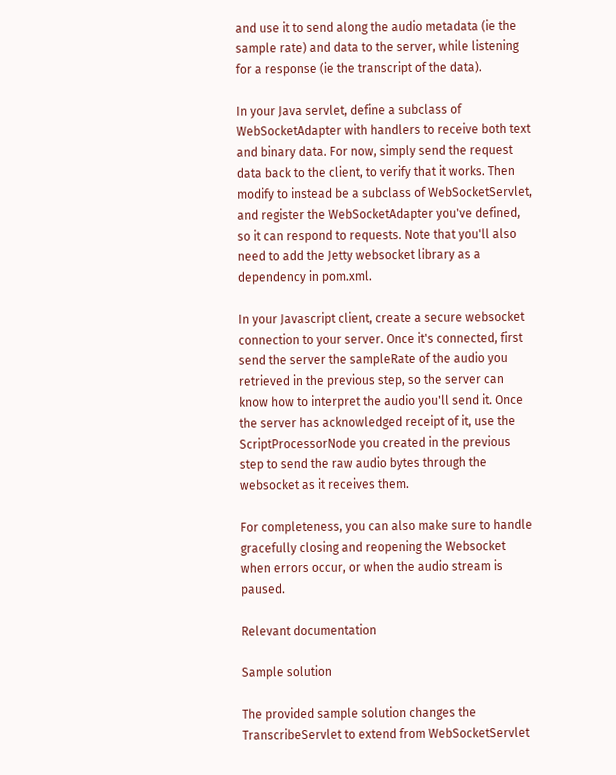and use it to send along the audio metadata (ie the sample rate) and data to the server, while listening for a response (ie the transcript of the data).

In your Java servlet, define a subclass of WebSocketAdapter with handlers to receive both text and binary data. For now, simply send the request data back to the client, to verify that it works. Then modify to instead be a subclass of WebSocketServlet, and register the WebSocketAdapter you've defined, so it can respond to requests. Note that you'll also need to add the Jetty websocket library as a dependency in pom.xml.

In your Javascript client, create a secure websocket connection to your server. Once it's connected, first send the server the sampleRate of the audio you retrieved in the previous step, so the server can know how to interpret the audio you'll send it. Once the server has acknowledged receipt of it, use the ScriptProcessorNode you created in the previous step to send the raw audio bytes through the websocket as it receives them.

For completeness, you can also make sure to handle gracefully closing and reopening the Websocket when errors occur, or when the audio stream is paused.

Relevant documentation

Sample solution

The provided sample solution changes the TranscribeServlet to extend from WebSocketServlet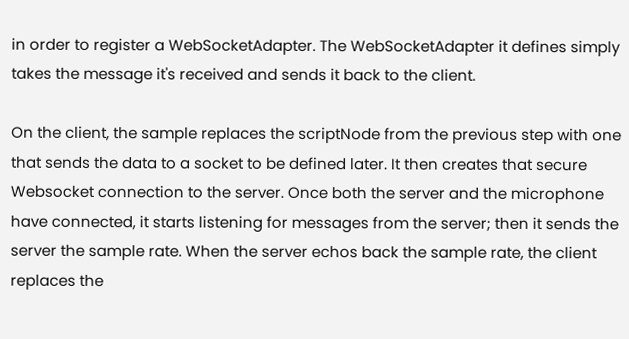in order to register a WebSocketAdapter. The WebSocketAdapter it defines simply takes the message it's received and sends it back to the client.

On the client, the sample replaces the scriptNode from the previous step with one that sends the data to a socket to be defined later. It then creates that secure Websocket connection to the server. Once both the server and the microphone have connected, it starts listening for messages from the server; then it sends the server the sample rate. When the server echos back the sample rate, the client replaces the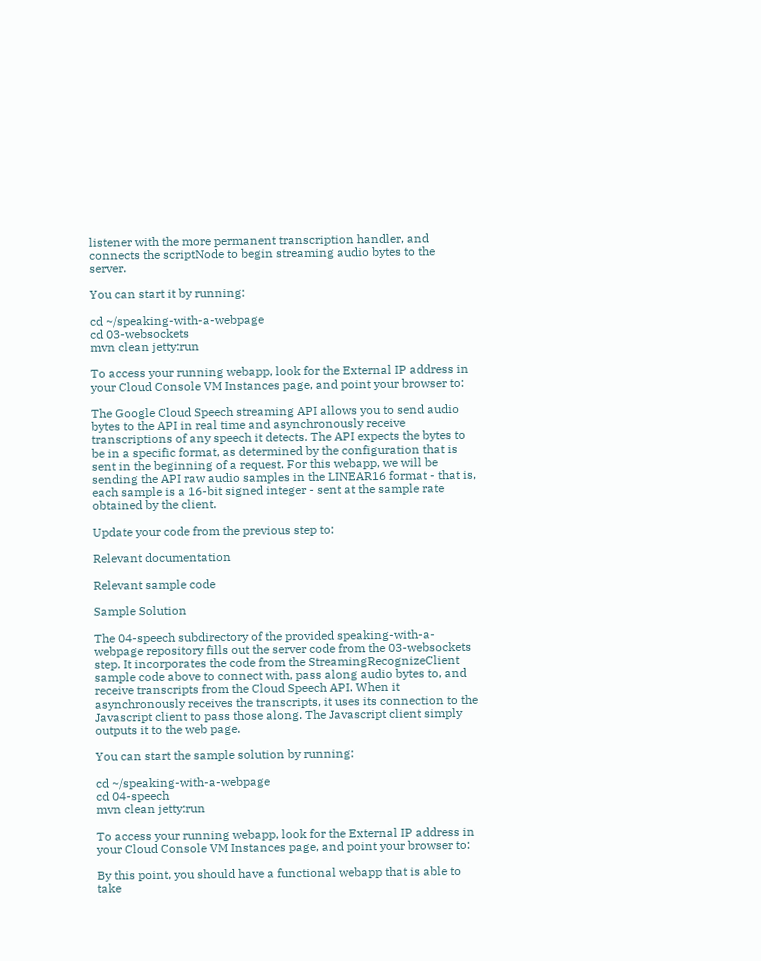listener with the more permanent transcription handler, and connects the scriptNode to begin streaming audio bytes to the server.

You can start it by running:

cd ~/speaking-with-a-webpage
cd 03-websockets
mvn clean jetty:run

To access your running webapp, look for the External IP address in your Cloud Console VM Instances page, and point your browser to:

The Google Cloud Speech streaming API allows you to send audio bytes to the API in real time and asynchronously receive transcriptions of any speech it detects. The API expects the bytes to be in a specific format, as determined by the configuration that is sent in the beginning of a request. For this webapp, we will be sending the API raw audio samples in the LINEAR16 format - that is, each sample is a 16-bit signed integer - sent at the sample rate obtained by the client.

Update your code from the previous step to:

Relevant documentation

Relevant sample code

Sample Solution

The 04-speech subdirectory of the provided speaking-with-a-webpage repository fills out the server code from the 03-websockets step. It incorporates the code from the StreamingRecognizeClient sample code above to connect with, pass along audio bytes to, and receive transcripts from the Cloud Speech API. When it asynchronously receives the transcripts, it uses its connection to the Javascript client to pass those along. The Javascript client simply outputs it to the web page.

You can start the sample solution by running:

cd ~/speaking-with-a-webpage
cd 04-speech
mvn clean jetty:run

To access your running webapp, look for the External IP address in your Cloud Console VM Instances page, and point your browser to:

By this point, you should have a functional webapp that is able to take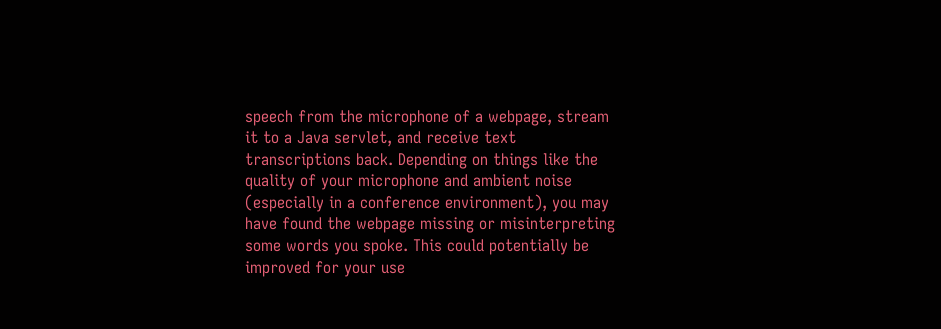speech from the microphone of a webpage, stream it to a Java servlet, and receive text transcriptions back. Depending on things like the quality of your microphone and ambient noise (especially in a conference environment), you may have found the webpage missing or misinterpreting some words you spoke. This could potentially be improved for your use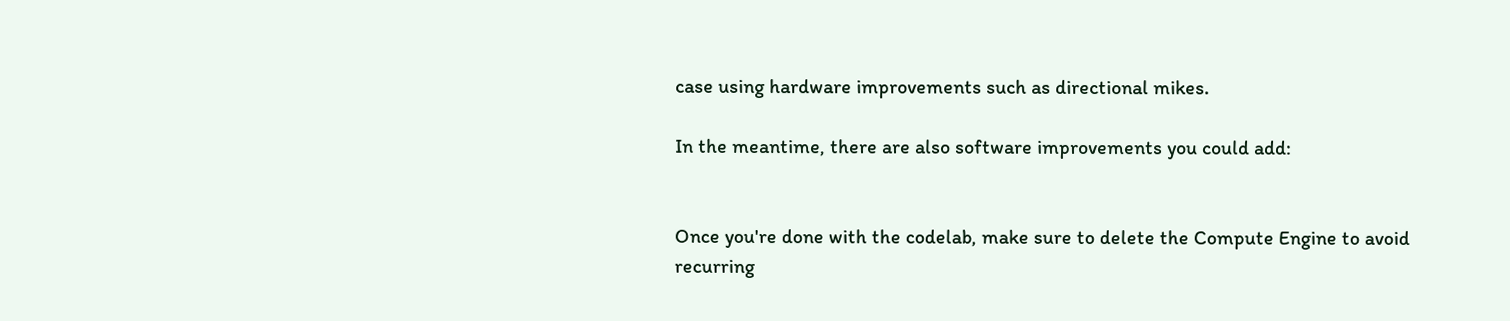case using hardware improvements such as directional mikes.

In the meantime, there are also software improvements you could add:


Once you're done with the codelab, make sure to delete the Compute Engine to avoid recurring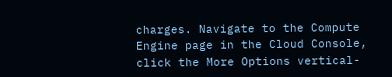charges. Navigate to the Compute Engine page in the Cloud Console, click the More Options vertical-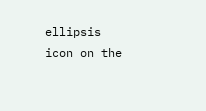ellipsis icon on the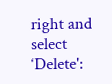right and select ‘Delete':